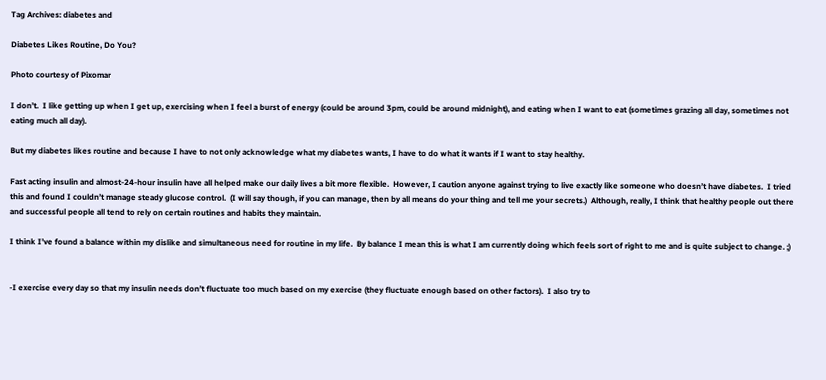Tag Archives: diabetes and

Diabetes Likes Routine, Do You?

Photo courtesy of Pixomar

I don’t.  I like getting up when I get up, exercising when I feel a burst of energy (could be around 3pm, could be around midnight), and eating when I want to eat (sometimes grazing all day, sometimes not eating much all day).

But my diabetes likes routine and because I have to not only acknowledge what my diabetes wants, I have to do what it wants if I want to stay healthy.

Fast acting insulin and almost-24-hour insulin have all helped make our daily lives a bit more flexible.  However, I caution anyone against trying to live exactly like someone who doesn’t have diabetes.  I tried this and found I couldn’t manage steady glucose control.  (I will say though, if you can manage, then by all means do your thing and tell me your secrets.)  Although, really, I think that healthy people out there and successful people all tend to rely on certain routines and habits they maintain.

I think I’ve found a balance within my dislike and simultaneous need for routine in my life.  By balance I mean this is what I am currently doing which feels sort of right to me and is quite subject to change. ;)


-I exercise every day so that my insulin needs don’t fluctuate too much based on my exercise (they fluctuate enough based on other factors).  I also try to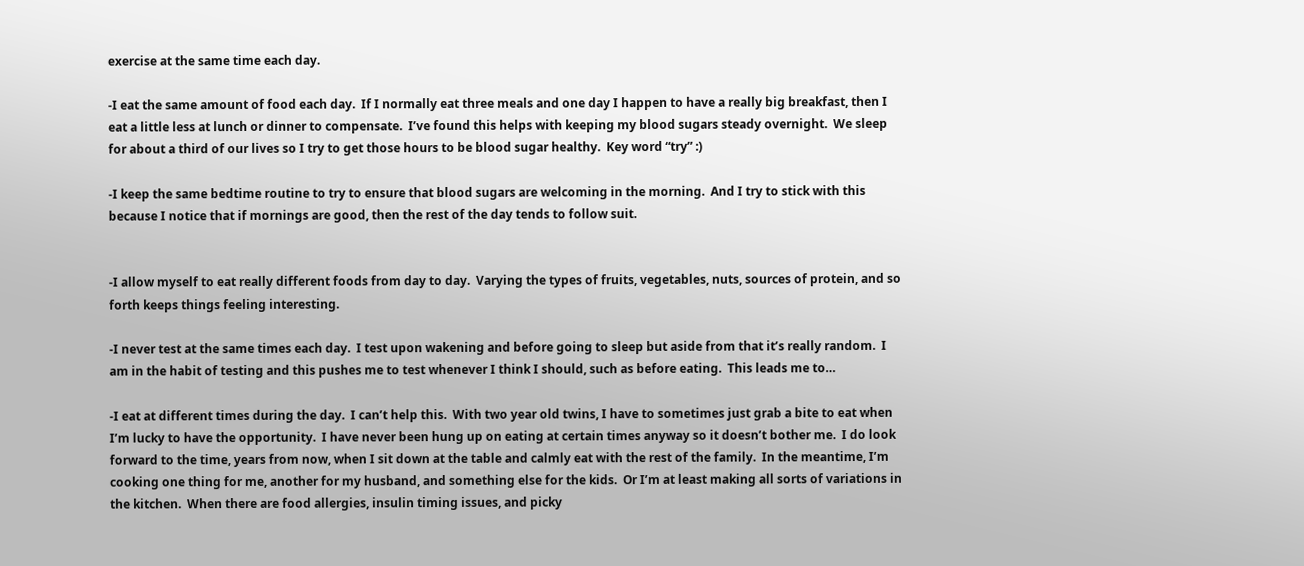exercise at the same time each day.

-I eat the same amount of food each day.  If I normally eat three meals and one day I happen to have a really big breakfast, then I eat a little less at lunch or dinner to compensate.  I’ve found this helps with keeping my blood sugars steady overnight.  We sleep for about a third of our lives so I try to get those hours to be blood sugar healthy.  Key word “try” :)

-I keep the same bedtime routine to try to ensure that blood sugars are welcoming in the morning.  And I try to stick with this because I notice that if mornings are good, then the rest of the day tends to follow suit.


-I allow myself to eat really different foods from day to day.  Varying the types of fruits, vegetables, nuts, sources of protein, and so forth keeps things feeling interesting.

-I never test at the same times each day.  I test upon wakening and before going to sleep but aside from that it’s really random.  I am in the habit of testing and this pushes me to test whenever I think I should, such as before eating.  This leads me to…

-I eat at different times during the day.  I can’t help this.  With two year old twins, I have to sometimes just grab a bite to eat when I’m lucky to have the opportunity.  I have never been hung up on eating at certain times anyway so it doesn’t bother me.  I do look forward to the time, years from now, when I sit down at the table and calmly eat with the rest of the family.  In the meantime, I’m cooking one thing for me, another for my husband, and something else for the kids.  Or I’m at least making all sorts of variations in the kitchen.  When there are food allergies, insulin timing issues, and picky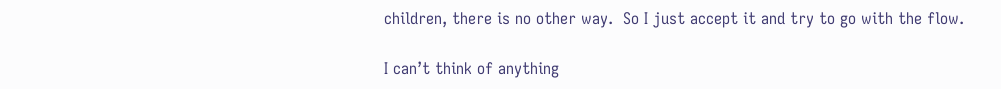children, there is no other way.  So I just accept it and try to go with the flow.

I can’t think of anything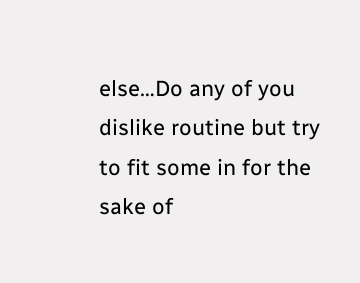else…Do any of you dislike routine but try to fit some in for the sake of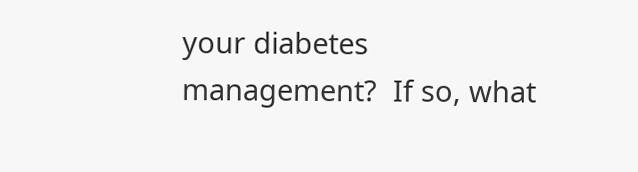your diabetes management?  If so, what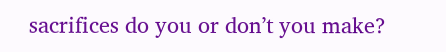sacrifices do you or don’t you make?